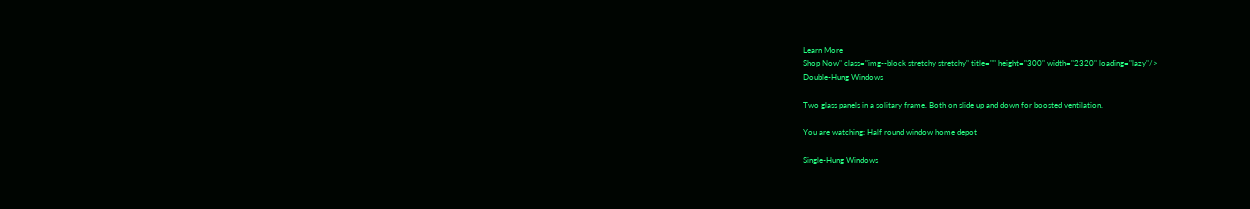Learn More
Shop Now" class="img--block stretchy stretchy" title="" height="300" width="2320" loading="lazy"/>
Double-Hung Windows

Two glass panels in a solitary frame. Both on slide up and down for boosted ventilation.

You are watching: Half round window home depot

Single-Hung Windows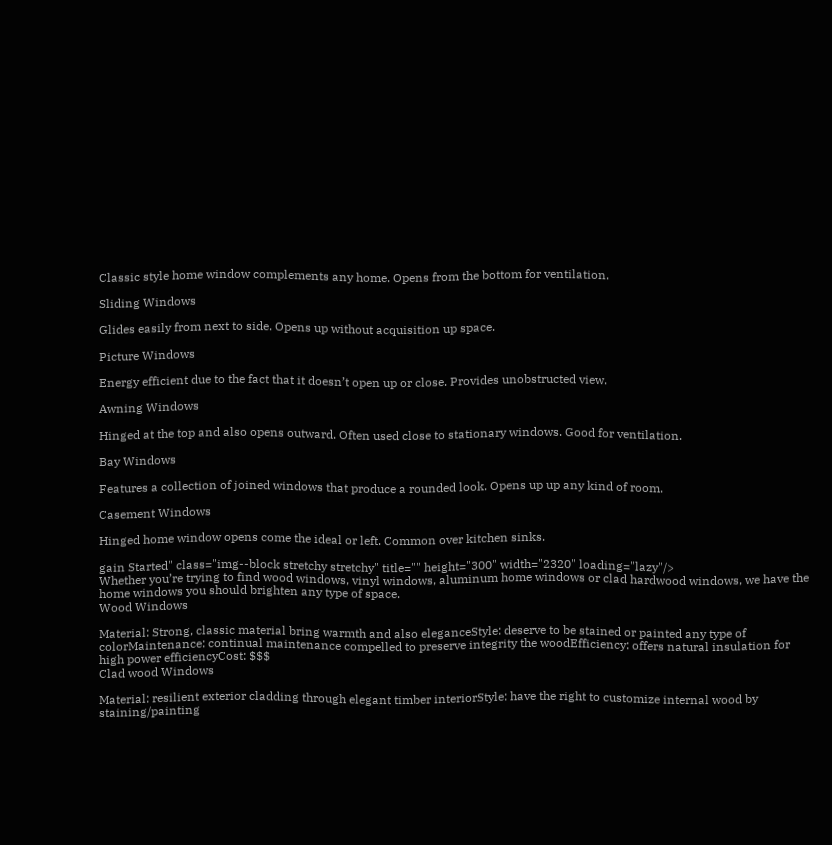Classic style home window complements any home. Opens from the bottom for ventilation.

Sliding Windows

Glides easily from next to side. Opens up without acquisition up space.

Picture Windows

Energy efficient due to the fact that it doesn’t open up or close. Provides unobstructed view.

Awning Windows

Hinged at the top and also opens outward. Often used close to stationary windows. Good for ventilation.

Bay Windows

Features a collection of joined windows that produce a rounded look. Opens up up any kind of room.

Casement Windows

Hinged home window opens come the ideal or left. Common over kitchen sinks.

gain Started" class="img--block stretchy stretchy" title="" height="300" width="2320" loading="lazy"/>
Whether you’re trying to find wood windows, vinyl windows, aluminum home windows or clad hardwood windows, we have the home windows you should brighten any type of space.
Wood Windows

Material: Strong, classic material bring warmth and also eleganceStyle: deserve to be stained or painted any type of colorMaintenance: continual maintenance compelled to preserve integrity the woodEfficiency: offers natural insulation for high power efficiencyCost: $$$
Clad wood Windows

Material: resilient exterior cladding through elegant timber interiorStyle: have the right to customize internal wood by staining/painting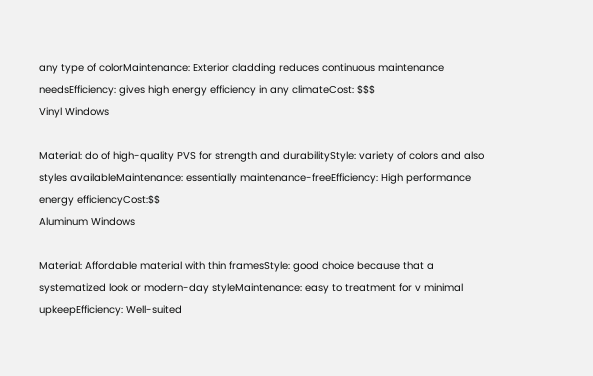any type of colorMaintenance: Exterior cladding reduces continuous maintenance needsEfficiency: gives high energy efficiency in any climateCost: $$$
Vinyl Windows

Material: do of high-quality PVS for strength and durabilityStyle: variety of colors and also styles availableMaintenance: essentially maintenance-freeEfficiency: High performance energy efficiencyCost:$$
Aluminum Windows

Material: Affordable material with thin framesStyle: good choice because that a systematized look or modern-day styleMaintenance: easy to treatment for v minimal upkeepEfficiency: Well-suited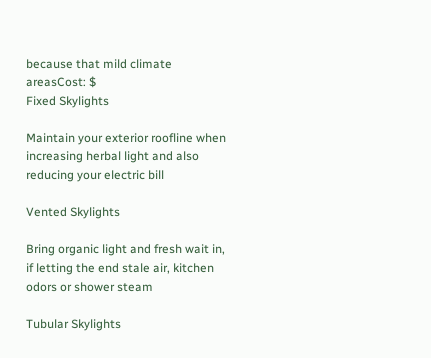because that mild climate areasCost: $
Fixed Skylights

Maintain your exterior roofline when increasing herbal light and also reducing your electric bill

Vented Skylights

Bring organic light and fresh wait in, if letting the end stale air, kitchen odors or shower steam

Tubular Skylights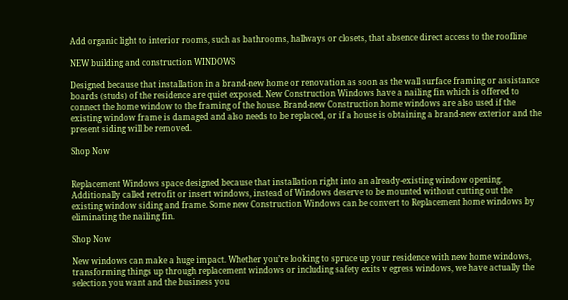Add organic light to interior rooms, such as bathrooms, hallways or closets, that absence direct access to the roofline

NEW building and construction WINDOWS

Designed because that installation in a brand-new home or renovation as soon as the wall surface framing or assistance boards (studs) of the residence are quiet exposed. New Construction Windows have a nailing fin which is offered to connect the home window to the framing of the house. Brand-new Construction home windows are also used if the existing window frame is damaged and also needs to be replaced, or if a house is obtaining a brand-new exterior and the present siding will be removed.

Shop Now


Replacement Windows space designed because that installation right into an already-existing window opening. Additionally called retrofit or insert windows, instead of Windows deserve to be mounted without cutting out the existing window siding and frame. Some new Construction Windows can be convert to Replacement home windows by eliminating the nailing fin.

Shop Now

New windows can make a huge impact. Whether you’re looking to spruce up your residence with new home windows, transforming things up through replacement windows or including safety exits v egress windows, we have actually the selection you want and the business you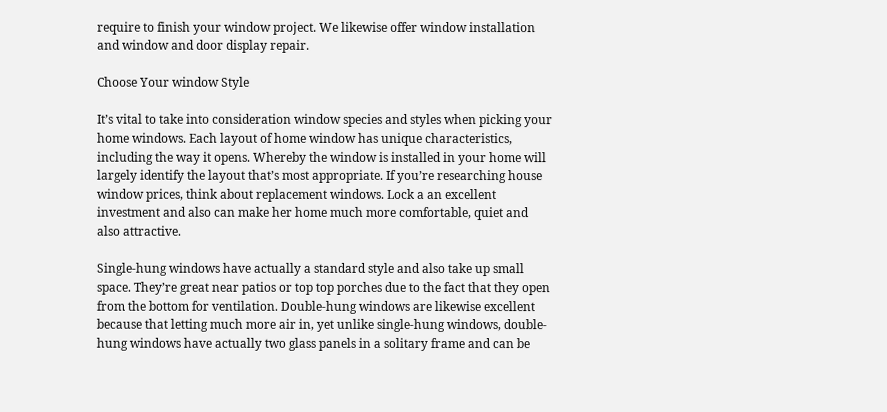require to finish your window project. We likewise offer window installation and window and door display repair.

Choose Your window Style

It’s vital to take into consideration window species and styles when picking your home windows. Each layout of home window has unique characteristics, including the way it opens. Whereby the window is installed in your home will largely identify the layout that’s most appropriate. If you’re researching house window prices, think about replacement windows. Lock a an excellent investment and also can make her home much more comfortable, quiet and also attractive.

Single-hung windows have actually a standard style and also take up small space. They’re great near patios or top top porches due to the fact that they open from the bottom for ventilation. Double-hung windows are likewise excellent because that letting much more air in, yet unlike single-hung windows, double-hung windows have actually two glass panels in a solitary frame and can be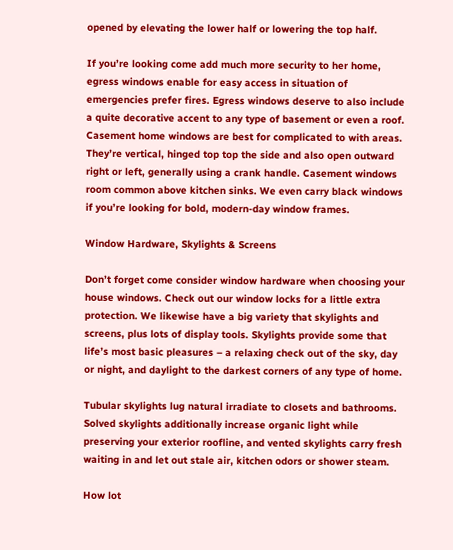opened by elevating the lower half or lowering the top half.

If you’re looking come add much more security to her home, egress windows enable for easy access in situation of emergencies prefer fires. Egress windows deserve to also include a quite decorative accent to any type of basement or even a roof. Casement home windows are best for complicated to with areas. They’re vertical, hinged top top the side and also open outward right or left, generally using a crank handle. Casement windows room common above kitchen sinks. We even carry black windows if you’re looking for bold, modern-day window frames.

Window Hardware, Skylights & Screens

Don’t forget come consider window hardware when choosing your house windows. Check out our window locks for a little extra protection. We likewise have a big variety that skylights and screens, plus lots of display tools. Skylights provide some that life’s most basic pleasures – a relaxing check out of the sky, day or night, and daylight to the darkest corners of any type of home.

Tubular skylights lug natural irradiate to closets and bathrooms. Solved skylights additionally increase organic light while preserving your exterior roofline, and vented skylights carry fresh waiting in and let out stale air, kitchen odors or shower steam.

How lot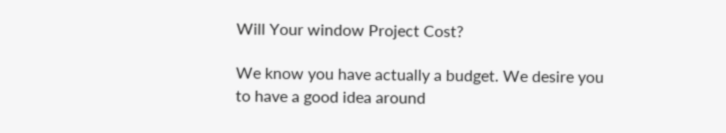Will Your window Project Cost?

We know you have actually a budget. We desire you to have a good idea around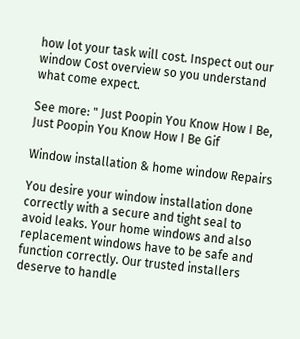how lot your task will cost. Inspect out our window Cost overview so you understand what come expect.

See more: " Just Poopin You Know How I Be, Just Poopin You Know How I Be Gif

Window installation & home window Repairs

You desire your window installation done correctly with a secure and tight seal to avoid leaks. Your home windows and also replacement windows have to be safe and function correctly. Our trusted installers deserve to handle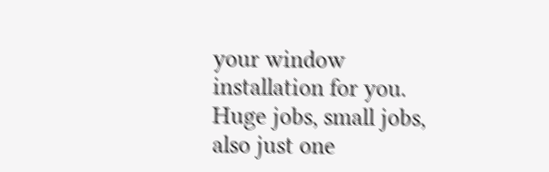your window installation for you. Huge jobs, small jobs, also just one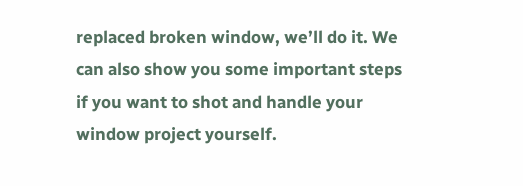replaced broken window, we’ll do it. We can also show you some important steps if you want to shot and handle your window project yourself.